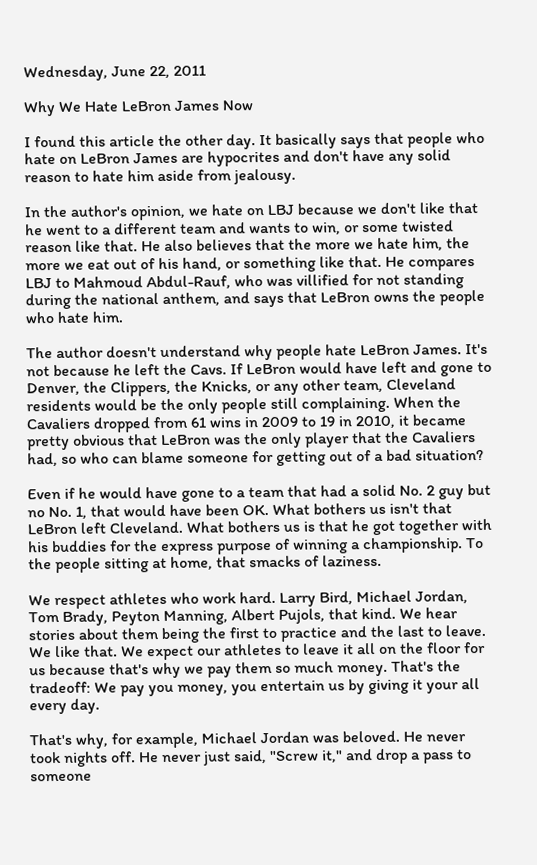Wednesday, June 22, 2011

Why We Hate LeBron James Now

I found this article the other day. It basically says that people who hate on LeBron James are hypocrites and don't have any solid reason to hate him aside from jealousy.

In the author's opinion, we hate on LBJ because we don't like that he went to a different team and wants to win, or some twisted reason like that. He also believes that the more we hate him, the more we eat out of his hand, or something like that. He compares LBJ to Mahmoud Abdul-Rauf, who was villified for not standing during the national anthem, and says that LeBron owns the people who hate him.

The author doesn't understand why people hate LeBron James. It's not because he left the Cavs. If LeBron would have left and gone to Denver, the Clippers, the Knicks, or any other team, Cleveland residents would be the only people still complaining. When the Cavaliers dropped from 61 wins in 2009 to 19 in 2010, it became pretty obvious that LeBron was the only player that the Cavaliers had, so who can blame someone for getting out of a bad situation?

Even if he would have gone to a team that had a solid No. 2 guy but no No. 1, that would have been OK. What bothers us isn't that LeBron left Cleveland. What bothers us is that he got together with his buddies for the express purpose of winning a championship. To the people sitting at home, that smacks of laziness.

We respect athletes who work hard. Larry Bird, Michael Jordan, Tom Brady, Peyton Manning, Albert Pujols, that kind. We hear stories about them being the first to practice and the last to leave. We like that. We expect our athletes to leave it all on the floor for us because that's why we pay them so much money. That's the tradeoff: We pay you money, you entertain us by giving it your all every day.

That's why, for example, Michael Jordan was beloved. He never took nights off. He never just said, "Screw it," and drop a pass to someone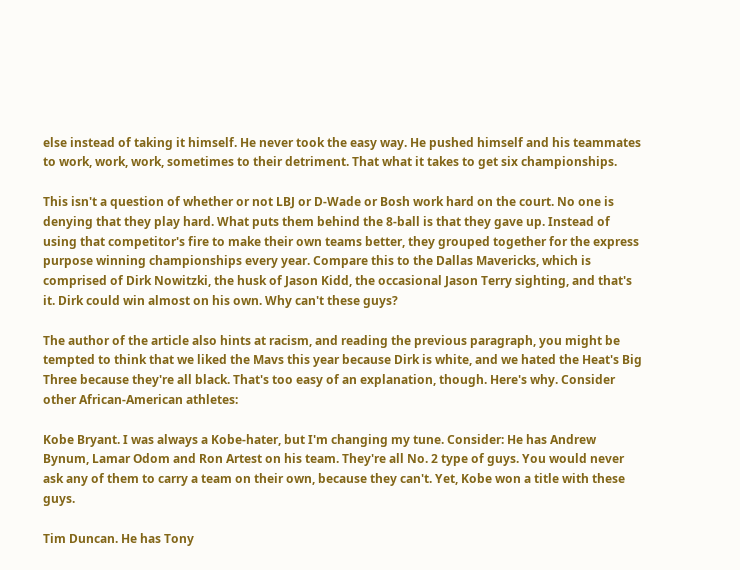else instead of taking it himself. He never took the easy way. He pushed himself and his teammates to work, work, work, sometimes to their detriment. That what it takes to get six championships.

This isn't a question of whether or not LBJ or D-Wade or Bosh work hard on the court. No one is denying that they play hard. What puts them behind the 8-ball is that they gave up. Instead of using that competitor's fire to make their own teams better, they grouped together for the express purpose winning championships every year. Compare this to the Dallas Mavericks, which is comprised of Dirk Nowitzki, the husk of Jason Kidd, the occasional Jason Terry sighting, and that's it. Dirk could win almost on his own. Why can't these guys?

The author of the article also hints at racism, and reading the previous paragraph, you might be tempted to think that we liked the Mavs this year because Dirk is white, and we hated the Heat's Big Three because they're all black. That's too easy of an explanation, though. Here's why. Consider other African-American athletes:

Kobe Bryant. I was always a Kobe-hater, but I'm changing my tune. Consider: He has Andrew Bynum, Lamar Odom and Ron Artest on his team. They're all No. 2 type of guys. You would never ask any of them to carry a team on their own, because they can't. Yet, Kobe won a title with these guys.

Tim Duncan. He has Tony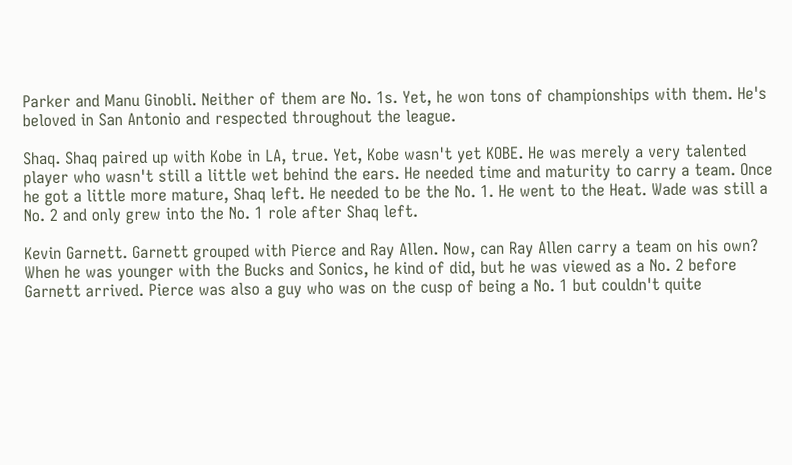Parker and Manu Ginobli. Neither of them are No. 1s. Yet, he won tons of championships with them. He's beloved in San Antonio and respected throughout the league.

Shaq. Shaq paired up with Kobe in LA, true. Yet, Kobe wasn't yet KOBE. He was merely a very talented player who wasn't still a little wet behind the ears. He needed time and maturity to carry a team. Once he got a little more mature, Shaq left. He needed to be the No. 1. He went to the Heat. Wade was still a No. 2 and only grew into the No. 1 role after Shaq left.

Kevin Garnett. Garnett grouped with Pierce and Ray Allen. Now, can Ray Allen carry a team on his own? When he was younger with the Bucks and Sonics, he kind of did, but he was viewed as a No. 2 before Garnett arrived. Pierce was also a guy who was on the cusp of being a No. 1 but couldn't quite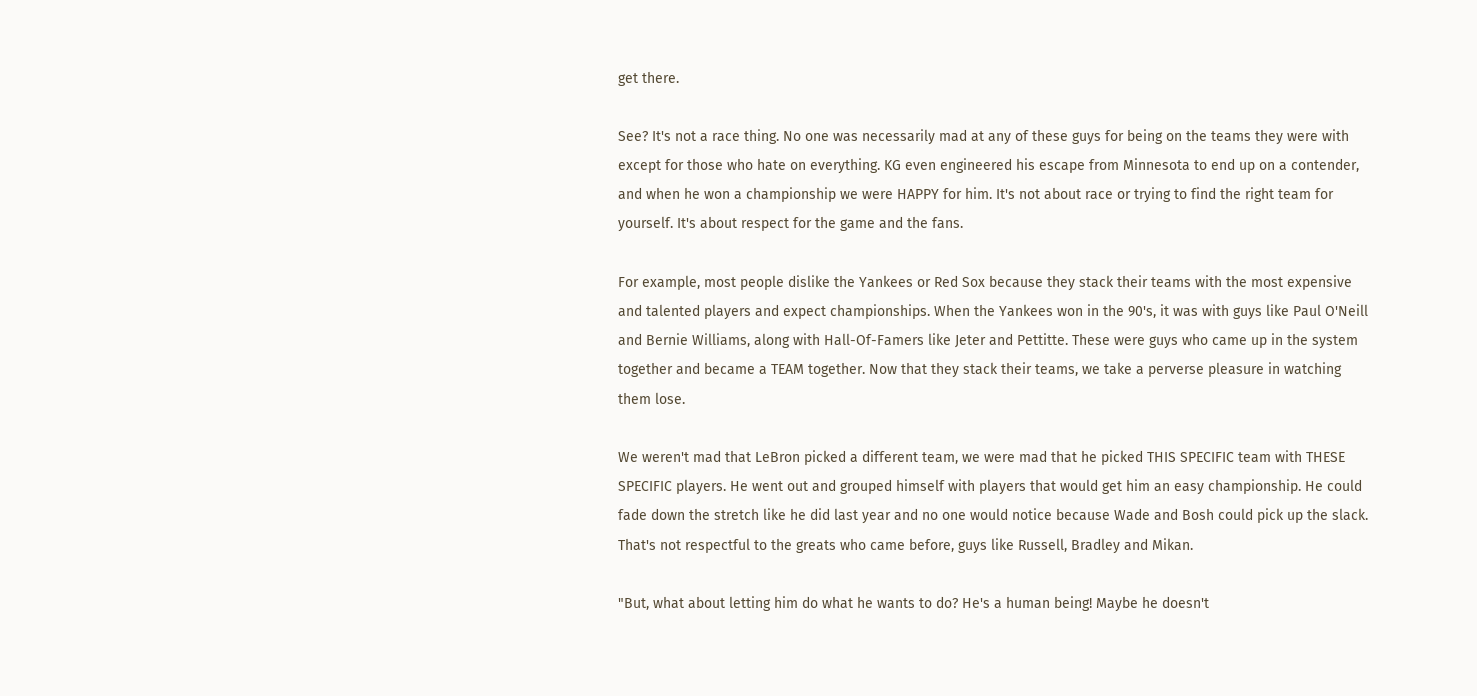get there.

See? It's not a race thing. No one was necessarily mad at any of these guys for being on the teams they were with except for those who hate on everything. KG even engineered his escape from Minnesota to end up on a contender, and when he won a championship we were HAPPY for him. It's not about race or trying to find the right team for yourself. It's about respect for the game and the fans.

For example, most people dislike the Yankees or Red Sox because they stack their teams with the most expensive and talented players and expect championships. When the Yankees won in the 90's, it was with guys like Paul O'Neill and Bernie Williams, along with Hall-Of-Famers like Jeter and Pettitte. These were guys who came up in the system together and became a TEAM together. Now that they stack their teams, we take a perverse pleasure in watching them lose.

We weren't mad that LeBron picked a different team, we were mad that he picked THIS SPECIFIC team with THESE SPECIFIC players. He went out and grouped himself with players that would get him an easy championship. He could fade down the stretch like he did last year and no one would notice because Wade and Bosh could pick up the slack. That's not respectful to the greats who came before, guys like Russell, Bradley and Mikan.

"But, what about letting him do what he wants to do? He's a human being! Maybe he doesn't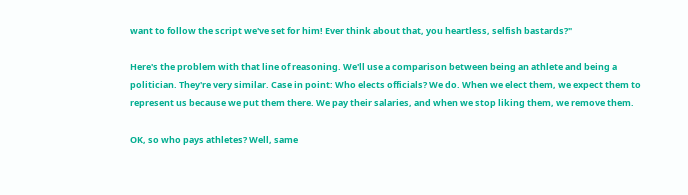want to follow the script we've set for him! Ever think about that, you heartless, selfish bastards?"

Here's the problem with that line of reasoning. We'll use a comparison between being an athlete and being a politician. They're very similar. Case in point: Who elects officials? We do. When we elect them, we expect them to represent us because we put them there. We pay their salaries, and when we stop liking them, we remove them.

OK, so who pays athletes? Well, same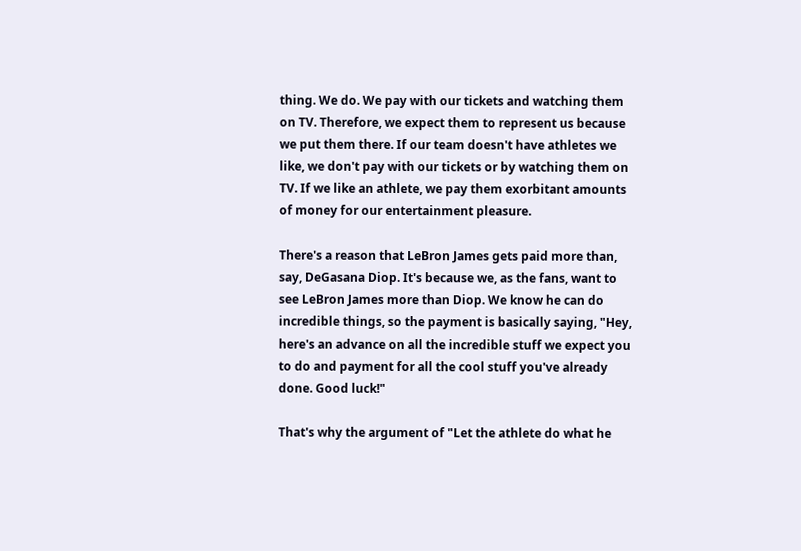thing. We do. We pay with our tickets and watching them on TV. Therefore, we expect them to represent us because we put them there. If our team doesn't have athletes we like, we don't pay with our tickets or by watching them on TV. If we like an athlete, we pay them exorbitant amounts of money for our entertainment pleasure.

There's a reason that LeBron James gets paid more than, say, DeGasana Diop. It's because we, as the fans, want to see LeBron James more than Diop. We know he can do incredible things, so the payment is basically saying, "Hey, here's an advance on all the incredible stuff we expect you to do and payment for all the cool stuff you've already done. Good luck!"

That's why the argument of "Let the athlete do what he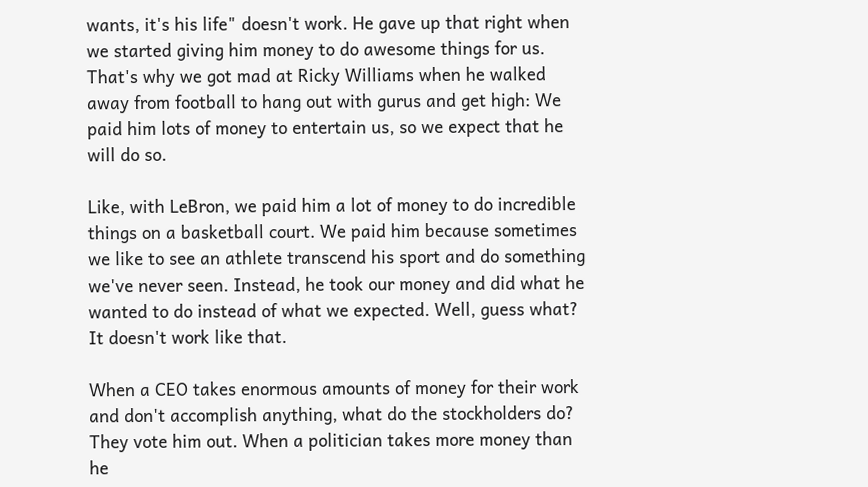wants, it's his life" doesn't work. He gave up that right when we started giving him money to do awesome things for us. That's why we got mad at Ricky Williams when he walked away from football to hang out with gurus and get high: We paid him lots of money to entertain us, so we expect that he will do so.

Like, with LeBron, we paid him a lot of money to do incredible things on a basketball court. We paid him because sometimes we like to see an athlete transcend his sport and do something we've never seen. Instead, he took our money and did what he wanted to do instead of what we expected. Well, guess what? It doesn't work like that.

When a CEO takes enormous amounts of money for their work and don't accomplish anything, what do the stockholders do? They vote him out. When a politician takes more money than he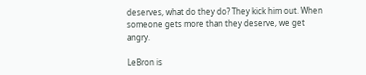deserves, what do they do? They kick him out. When someone gets more than they deserve, we get angry.

LeBron is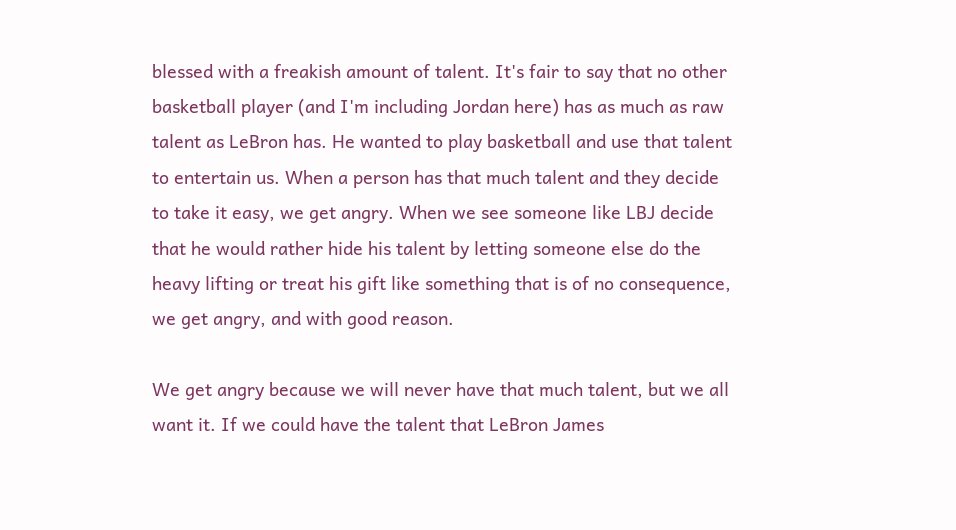blessed with a freakish amount of talent. It's fair to say that no other basketball player (and I'm including Jordan here) has as much as raw talent as LeBron has. He wanted to play basketball and use that talent to entertain us. When a person has that much talent and they decide to take it easy, we get angry. When we see someone like LBJ decide that he would rather hide his talent by letting someone else do the heavy lifting or treat his gift like something that is of no consequence, we get angry, and with good reason.

We get angry because we will never have that much talent, but we all want it. If we could have the talent that LeBron James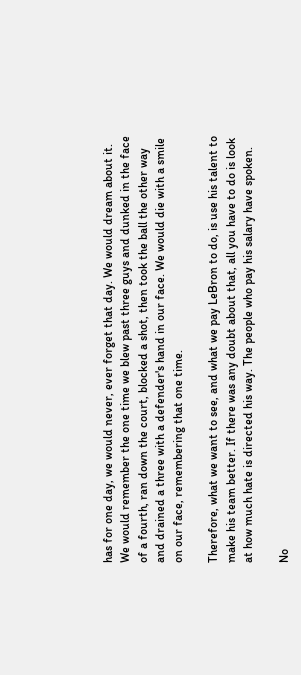has for one day, we would never, ever forget that day. We would dream about it. We would remember the one time we blew past three guys and dunked in the face of a fourth, ran down the court, blocked a shot, then took the ball the other way and drained a three with a defender's hand in our face. We would die with a smile on our face, remembering that one time.

Therefore, what we want to see, and what we pay LeBron to do, is use his talent to make his team better. If there was any doubt about that, all you have to do is look at how much hate is directed his way. The people who pay his salary have spoken.

No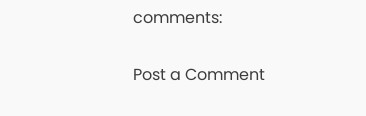comments:

Post a Comment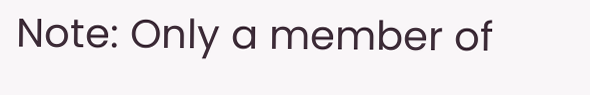Note: Only a member of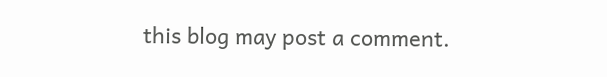this blog may post a comment.